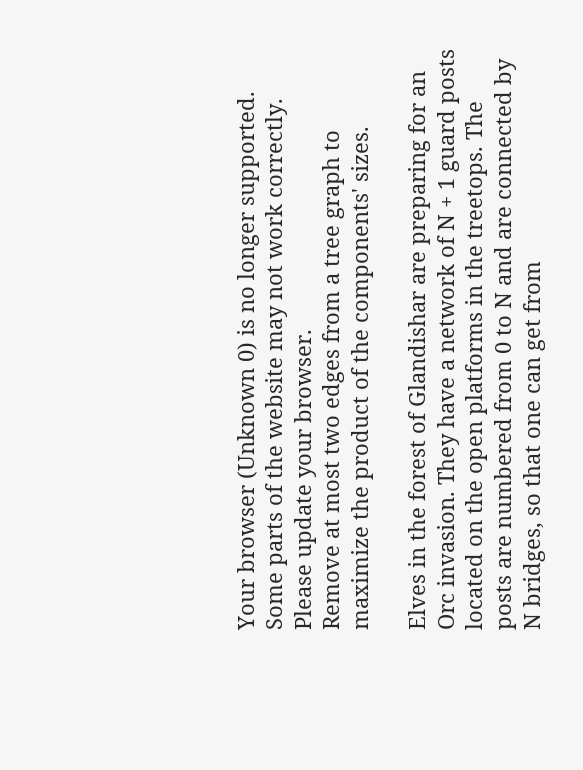Your browser (Unknown 0) is no longer supported. Some parts of the website may not work correctly. Please update your browser.
Remove at most two edges from a tree graph to maximize the product of the components' sizes.

Elves in the forest of Glandishar are preparing for an Orc invasion. They have a network of N + 1 guard posts located on the open platforms in the treetops. The posts are numbered from 0 to N and are connected by N bridges, so that one can get from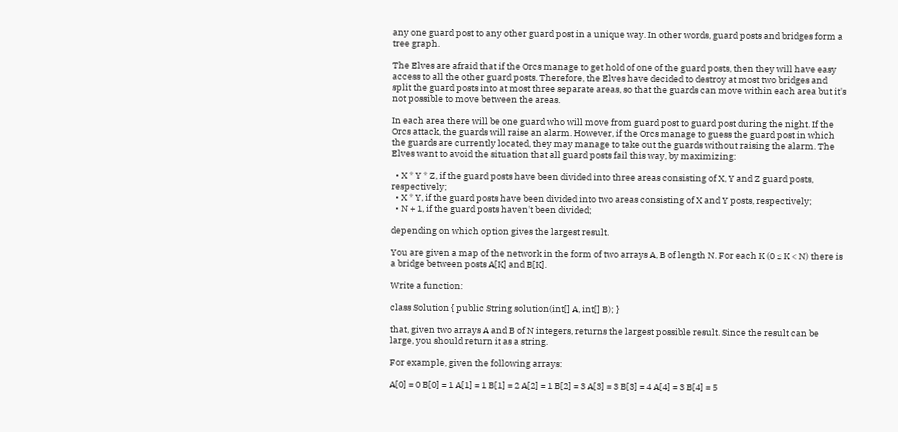any one guard post to any other guard post in a unique way. In other words, guard posts and bridges form a tree graph.

The Elves are afraid that if the Orcs manage to get hold of one of the guard posts, then they will have easy access to all the other guard posts. Therefore, the Elves have decided to destroy at most two bridges and split the guard posts into at most three separate areas, so that the guards can move within each area but it's not possible to move between the areas.

In each area there will be one guard who will move from guard post to guard post during the night. If the Orcs attack, the guards will raise an alarm. However, if the Orcs manage to guess the guard post in which the guards are currently located, they may manage to take out the guards without raising the alarm. The Elves want to avoid the situation that all guard posts fail this way, by maximizing:

  • X * Y * Z, if the guard posts have been divided into three areas consisting of X, Y and Z guard posts, respectively;
  • X * Y, if the guard posts have been divided into two areas consisting of X and Y posts, respectively;
  • N + 1, if the guard posts haven't been divided;

depending on which option gives the largest result.

You are given a map of the network in the form of two arrays A, B of length N. For each K (0 ≤ K < N) there is a bridge between posts A[K] and B[K].

Write a function:

class Solution { public String solution(int[] A, int[] B); }

that, given two arrays A and B of N integers, returns the largest possible result. Since the result can be large, you should return it as a string.

For example, given the following arrays:

A[0] = 0 B[0] = 1 A[1] = 1 B[1] = 2 A[2] = 1 B[2] = 3 A[3] = 3 B[3] = 4 A[4] = 3 B[4] = 5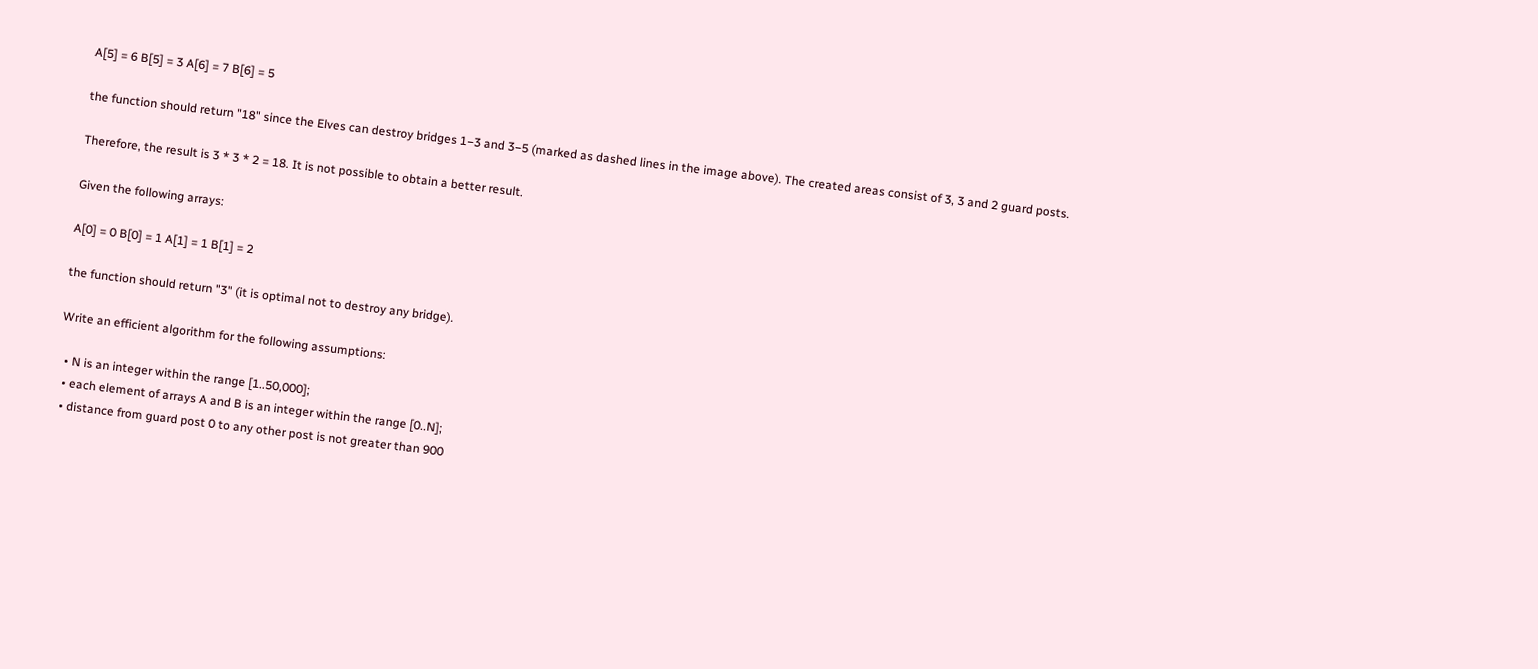A[5] = 6 B[5] = 3 A[6] = 7 B[6] = 5

the function should return "18" since the Elves can destroy bridges 1−3 and 3−5 (marked as dashed lines in the image above). The created areas consist of 3, 3 and 2 guard posts.

Therefore, the result is 3 * 3 * 2 = 18. It is not possible to obtain a better result.

Given the following arrays:

A[0] = 0 B[0] = 1 A[1] = 1 B[1] = 2

the function should return "3" (it is optimal not to destroy any bridge).

Write an efficient algorithm for the following assumptions:

  • N is an integer within the range [1..50,000];
  • each element of arrays A and B is an integer within the range [0..N];
  • distance from guard post 0 to any other post is not greater than 900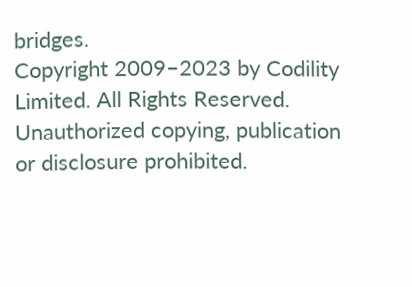bridges.
Copyright 2009–2023 by Codility Limited. All Rights Reserved. Unauthorized copying, publication or disclosure prohibited.